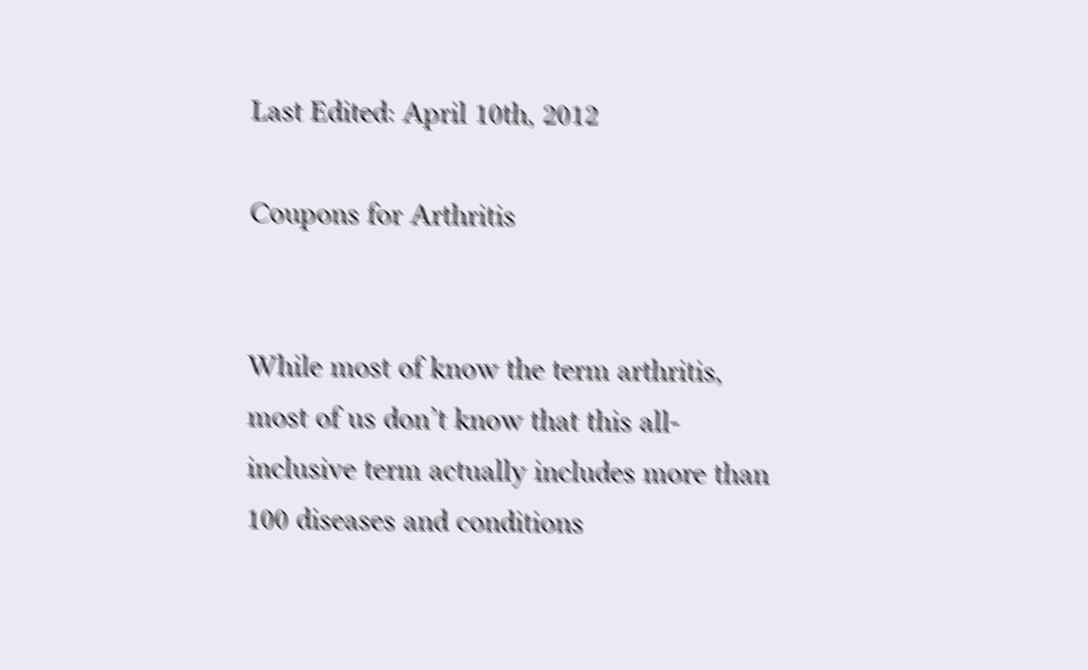Last Edited: April 10th, 2012

Coupons for Arthritis


While most of know the term arthritis, most of us don’t know that this all-inclusive term actually includes more than 100 diseases and conditions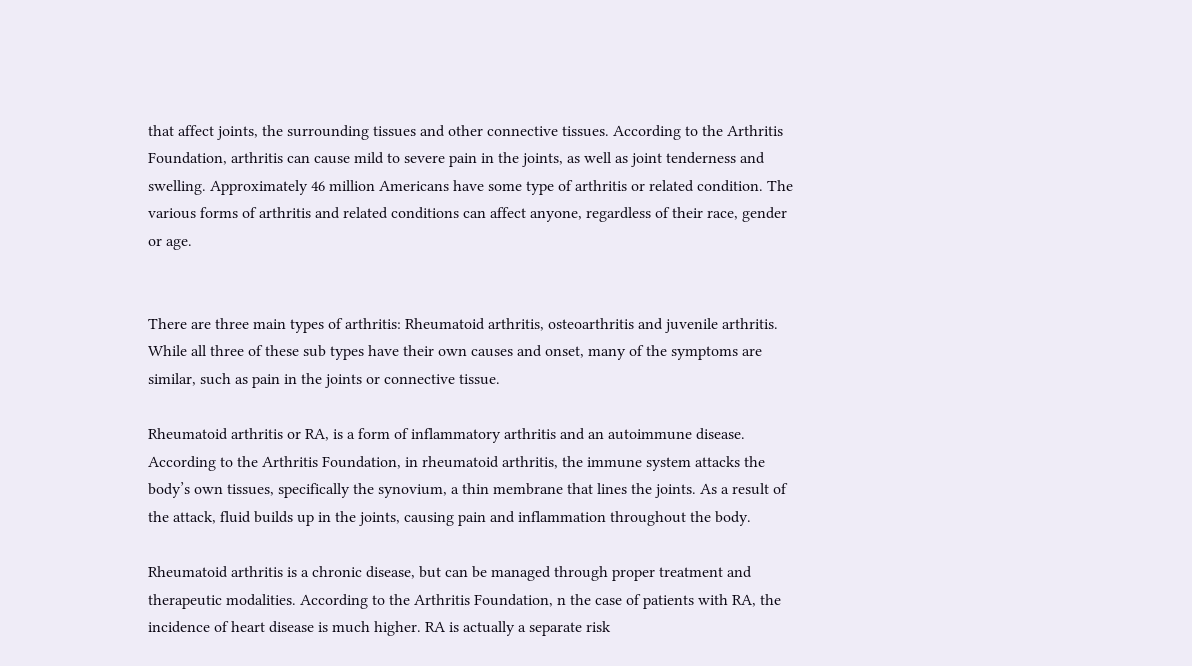that affect joints, the surrounding tissues and other connective tissues. According to the Arthritis Foundation, arthritis can cause mild to severe pain in the joints, as well as joint tenderness and swelling. Approximately 46 million Americans have some type of arthritis or related condition. The various forms of arthritis and related conditions can affect anyone, regardless of their race, gender or age.


There are three main types of arthritis: Rheumatoid arthritis, osteoarthritis and juvenile arthritis. While all three of these sub types have their own causes and onset, many of the symptoms are similar, such as pain in the joints or connective tissue.

Rheumatoid arthritis or RA, is a form of inflammatory arthritis and an autoimmune disease. According to the Arthritis Foundation, in rheumatoid arthritis, the immune system attacks the body’s own tissues, specifically the synovium, a thin membrane that lines the joints. As a result of the attack, fluid builds up in the joints, causing pain and inflammation throughout the body.

Rheumatoid arthritis is a chronic disease, but can be managed through proper treatment and therapeutic modalities. According to the Arthritis Foundation, n the case of patients with RA, the incidence of heart disease is much higher. RA is actually a separate risk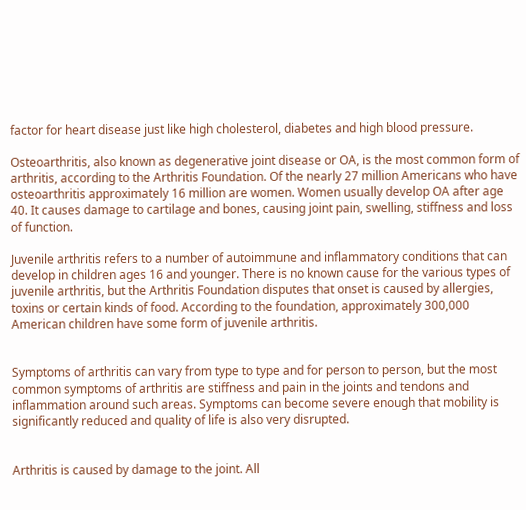factor for heart disease just like high cholesterol, diabetes and high blood pressure.

Osteoarthritis, also known as degenerative joint disease or OA, is the most common form of arthritis, according to the Arthritis Foundation. Of the nearly 27 million Americans who have osteoarthritis approximately 16 million are women. Women usually develop OA after age 40. It causes damage to cartilage and bones, causing joint pain, swelling, stiffness and loss of function.

Juvenile arthritis refers to a number of autoimmune and inflammatory conditions that can develop in children ages 16 and younger. There is no known cause for the various types of juvenile arthritis, but the Arthritis Foundation disputes that onset is caused by allergies, toxins or certain kinds of food. According to the foundation, approximately 300,000 American children have some form of juvenile arthritis.


Symptoms of arthritis can vary from type to type and for person to person, but the most common symptoms of arthritis are stiffness and pain in the joints and tendons and inflammation around such areas. Symptoms can become severe enough that mobility is significantly reduced and quality of life is also very disrupted.


Arthritis is caused by damage to the joint. All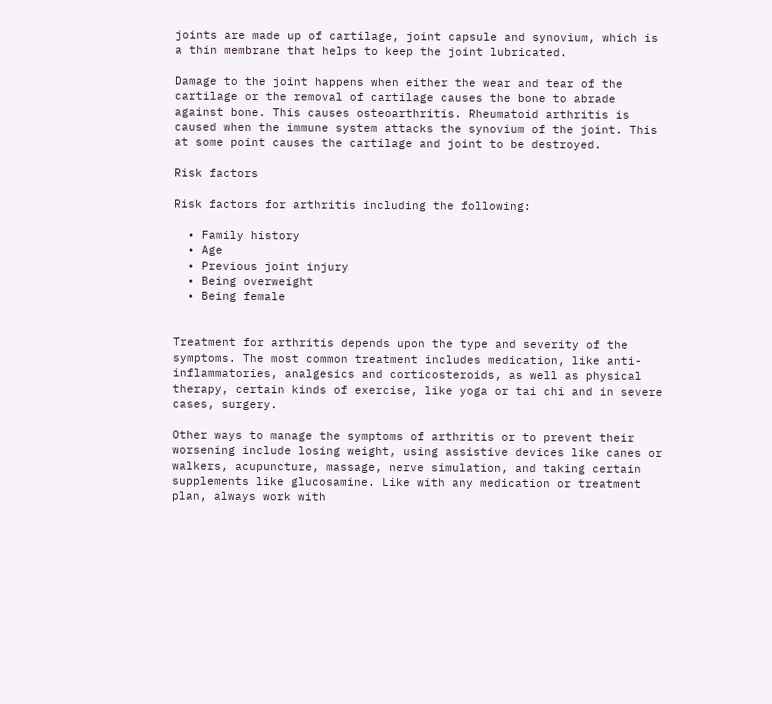joints are made up of cartilage, joint capsule and synovium, which is a thin membrane that helps to keep the joint lubricated.

Damage to the joint happens when either the wear and tear of the cartilage or the removal of cartilage causes the bone to abrade against bone. This causes osteoarthritis. Rheumatoid arthritis is caused when the immune system attacks the synovium of the joint. This at some point causes the cartilage and joint to be destroyed.

Risk factors

Risk factors for arthritis including the following:

  • Family history
  • Age
  • Previous joint injury
  • Being overweight
  • Being female


Treatment for arthritis depends upon the type and severity of the symptoms. The most common treatment includes medication, like anti-inflammatories, analgesics and corticosteroids, as well as physical therapy, certain kinds of exercise, like yoga or tai chi and in severe cases, surgery.

Other ways to manage the symptoms of arthritis or to prevent their worsening include losing weight, using assistive devices like canes or walkers, acupuncture, massage, nerve simulation, and taking certain supplements like glucosamine. Like with any medication or treatment plan, always work with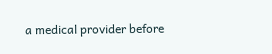a medical provider before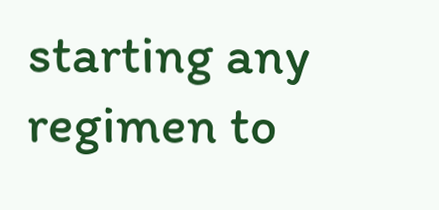starting any regimen to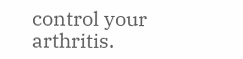control your arthritis.